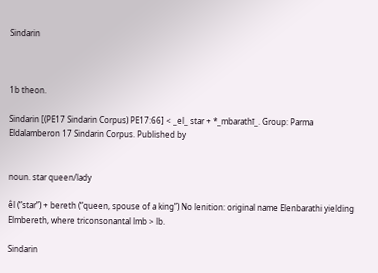Sindarin



1b theon.

Sindarin [(PE17 Sindarin Corpus) PE17:66] < _el_ star + *_mbarathī_. Group: Parma Eldalamberon 17 Sindarin Corpus. Published by


noun. star queen/lady

êl (“star”) + bereth (“queen, spouse of a king”) No lenition: original name Elenbarathi yielding Elmbereth, where triconsonantal lmb > lb.

Sindarin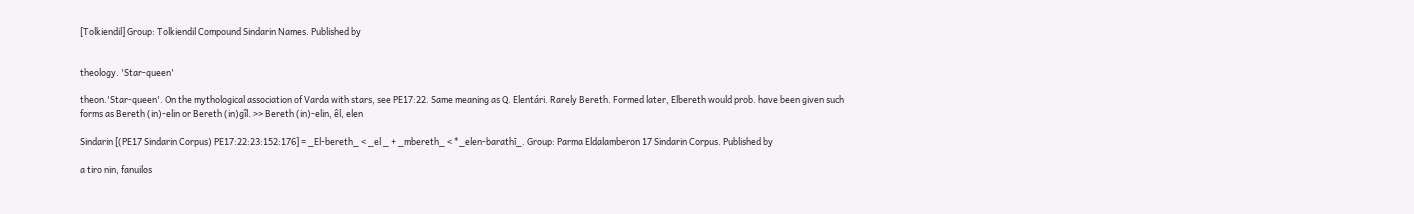[Tolkiendil] Group: Tolkiendil Compound Sindarin Names. Published by


theology. 'Star-queen'

theon.'Star-queen'. On the mythological association of Varda with stars, see PE17:22. Same meaning as Q. Elentári. Rarely Bereth. Formed later, Elbereth would prob. have been given such forms as Bereth (in)-elin or Bereth (in)gîl. >> Bereth (in)-elin, êl, elen

Sindarin [(PE17 Sindarin Corpus) PE17:22:23:152:176] = _El-bereth_ < _el _ + _mbereth_ < *_elen-barathī_. Group: Parma Eldalamberon 17 Sindarin Corpus. Published by

a tiro nin, fanuilos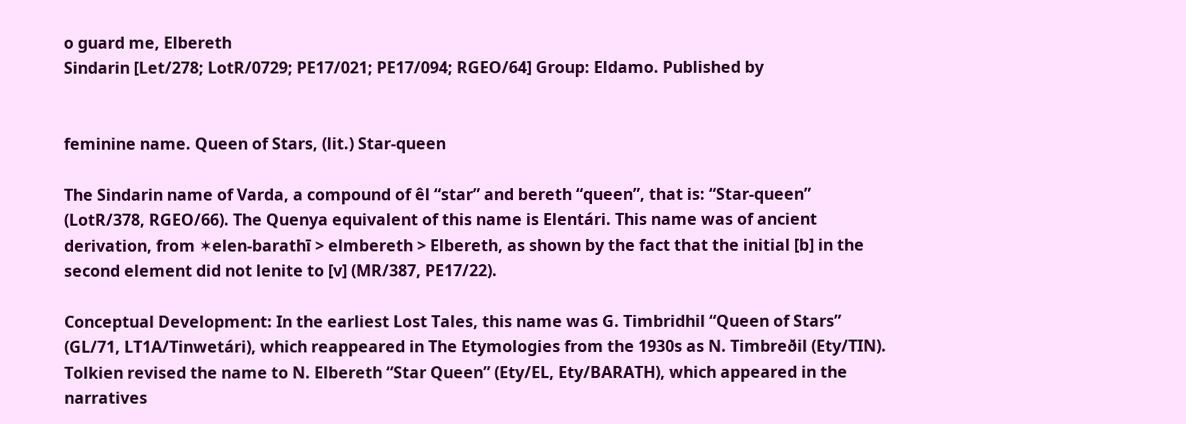o guard me, Elbereth
Sindarin [Let/278; LotR/0729; PE17/021; PE17/094; RGEO/64] Group: Eldamo. Published by


feminine name. Queen of Stars, (lit.) Star-queen

The Sindarin name of Varda, a compound of êl “star” and bereth “queen”, that is: “Star-queen” (LotR/378, RGEO/66). The Quenya equivalent of this name is Elentári. This name was of ancient derivation, from ✶elen-barathī > elmbereth > Elbereth, as shown by the fact that the initial [b] in the second element did not lenite to [v] (MR/387, PE17/22).

Conceptual Development: In the earliest Lost Tales, this name was G. Timbridhil “Queen of Stars” (GL/71, LT1A/Tinwetári), which reappeared in The Etymologies from the 1930s as N. Timbreðil (Ety/TIN). Tolkien revised the name to N. Elbereth “Star Queen” (Ety/EL, Ety/BARATH), which appeared in the narratives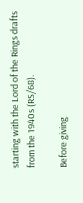starting with the Lord of the Rings drafts from the 1940s (RS/68).

Before giving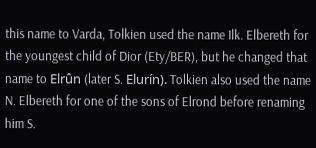this name to Varda, Tolkien used the name Ilk. Elbereth for the youngest child of Dior (Ety/BER), but he changed that name to Elrûn (later S. Elurín). Tolkien also used the name N. Elbereth for one of the sons of Elrond before renaming him S.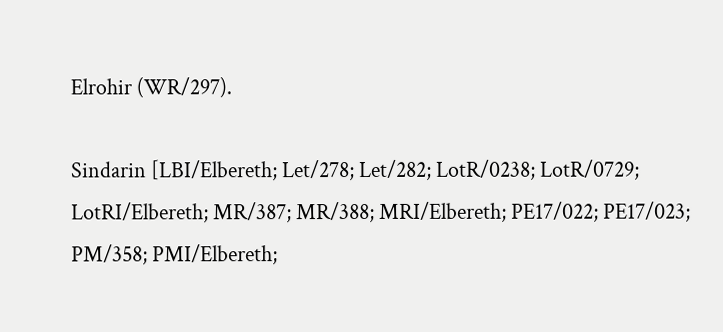Elrohir (WR/297).

Sindarin [LBI/Elbereth; Let/278; Let/282; LotR/0238; LotR/0729; LotRI/Elbereth; MR/387; MR/388; MRI/Elbereth; PE17/022; PE17/023; PM/358; PMI/Elbereth;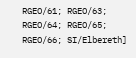RGEO/61; RGEO/63; RGEO/64; RGEO/65; RGEO/66; SI/Elbereth]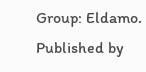Group: Eldamo. Published by